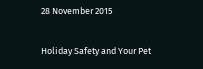28 November 2015

Holiday Safety and Your Pet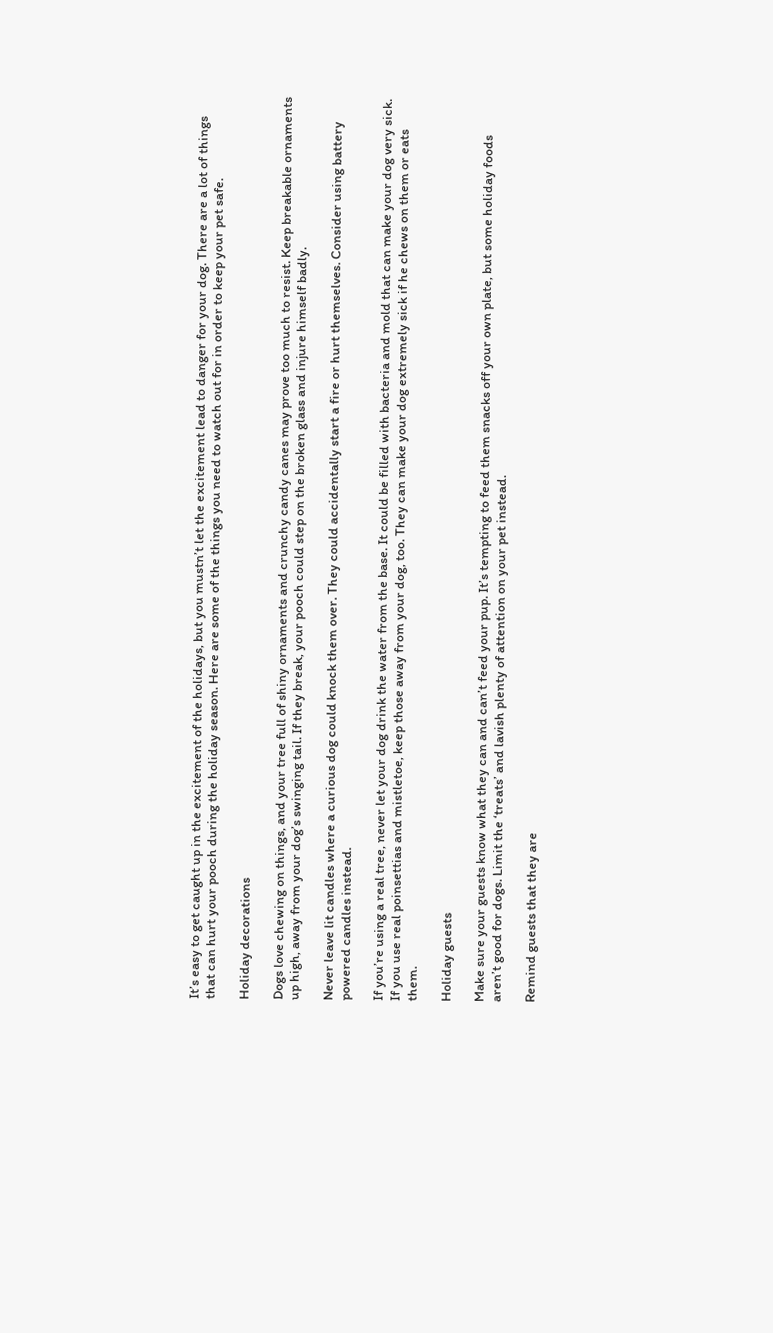It’s easy to get caught up in the excitement of the holidays, but you mustn’t let the excitement lead to danger for your dog. There are a lot of things that can hurt your pooch during the holiday season. Here are some of the things you need to watch out for in order to keep your pet safe.

Holiday decorations

Dogs love chewing on things, and your tree full of shiny ornaments and crunchy candy canes may prove too much to resist. Keep breakable ornaments up high, away from your dog’s swinging tail. If they break, your pooch could step on the broken glass and injure himself badly.

Never leave lit candles where a curious dog could knock them over. They could accidentally start a fire or hurt themselves. Consider using battery powered candles instead.

If you’re using a real tree, never let your dog drink the water from the base. It could be filled with bacteria and mold that can make your dog very sick. If you use real poinsettias and mistletoe, keep those away from your dog, too. They can make your dog extremely sick if he chews on them or eats them.

Holiday guests

Make sure your guests know what they can and can’t feed your pup. It’s tempting to feed them snacks off your own plate, but some holiday foods aren’t good for dogs. Limit the ‘treats’ and lavish plenty of attention on your pet instead.

Remind guests that they are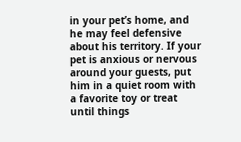in your pet’s home, and he may feel defensive about his territory. If your pet is anxious or nervous around your guests, put him in a quiet room with a favorite toy or treat until things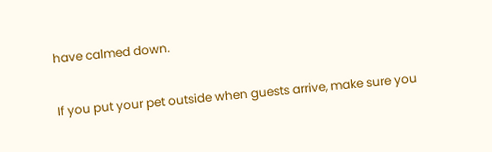have calmed down.

If you put your pet outside when guests arrive, make sure you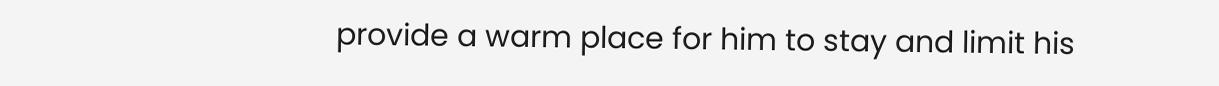provide a warm place for him to stay and limit his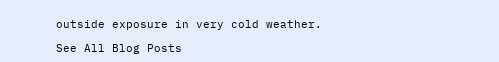outside exposure in very cold weather.

See All Blog Posts